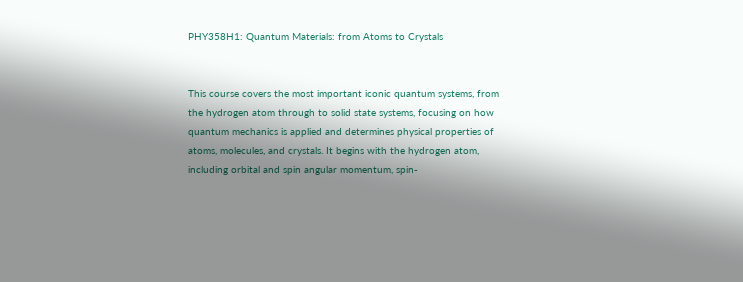PHY358H1: Quantum Materials: from Atoms to Crystals


This course covers the most important iconic quantum systems, from the hydrogen atom through to solid state systems, focusing on how quantum mechanics is applied and determines physical properties of atoms, molecules, and crystals. It begins with the hydrogen atom, including orbital and spin angular momentum, spin-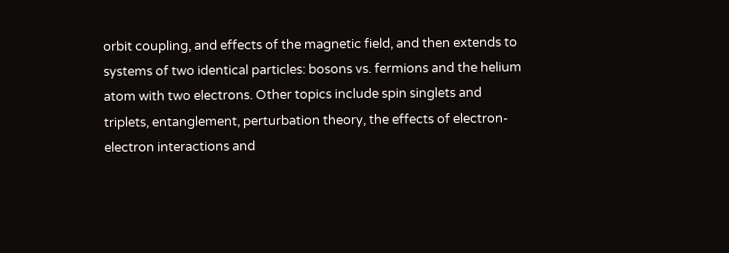orbit coupling, and effects of the magnetic field, and then extends to systems of two identical particles: bosons vs. fermions and the helium atom with two electrons. Other topics include spin singlets and triplets, entanglement, perturbation theory, the effects of electron-electron interactions and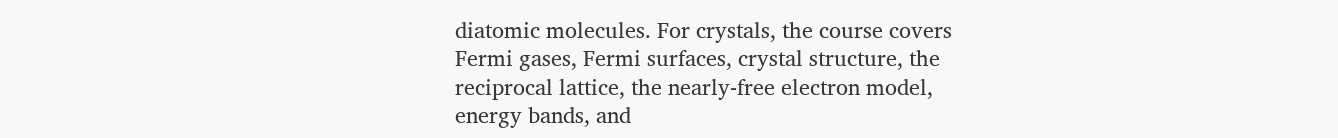diatomic molecules. For crystals, the course covers Fermi gases, Fermi surfaces, crystal structure, the reciprocal lattice, the nearly-free electron model, energy bands, and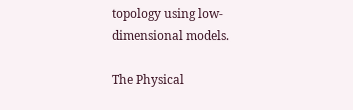topology using low-dimensional models.

The Physical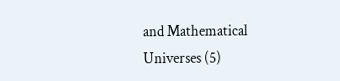and Mathematical Universes (5)